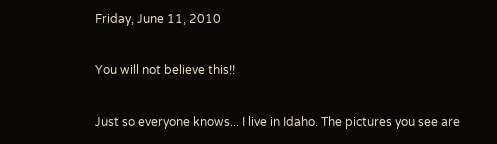Friday, June 11, 2010

You will not believe this!!

Just so everyone knows... I live in Idaho. The pictures you see are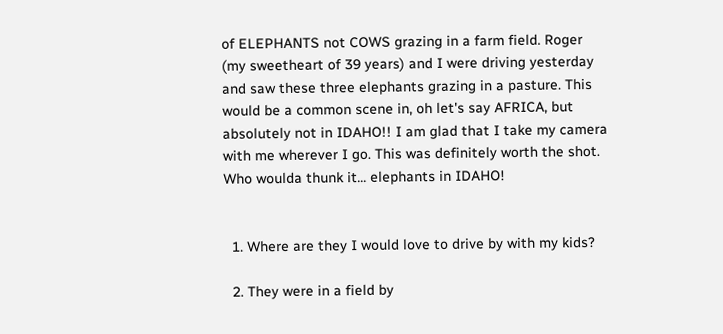of ELEPHANTS not COWS grazing in a farm field. Roger (my sweetheart of 39 years) and I were driving yesterday and saw these three elephants grazing in a pasture. This would be a common scene in, oh let's say AFRICA, but absolutely not in IDAHO!! I am glad that I take my camera with me wherever I go. This was definitely worth the shot. Who woulda thunk it... elephants in IDAHO!


  1. Where are they I would love to drive by with my kids?

  2. They were in a field by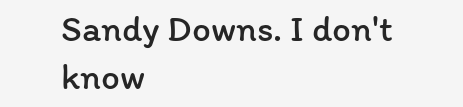Sandy Downs. I don't know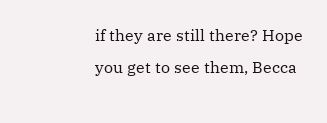if they are still there? Hope you get to see them, Becca